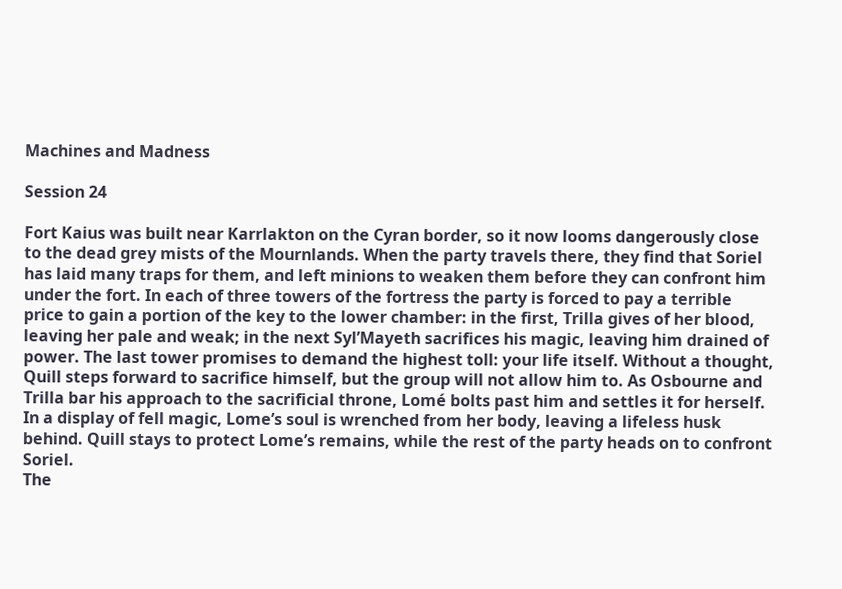Machines and Madness

Session 24

Fort Kaius was built near Karrlakton on the Cyran border, so it now looms dangerously close to the dead grey mists of the Mournlands. When the party travels there, they find that Soriel has laid many traps for them, and left minions to weaken them before they can confront him under the fort. In each of three towers of the fortress the party is forced to pay a terrible price to gain a portion of the key to the lower chamber: in the first, Trilla gives of her blood, leaving her pale and weak; in the next Syl’Mayeth sacrifices his magic, leaving him drained of power. The last tower promises to demand the highest toll: your life itself. Without a thought, Quill steps forward to sacrifice himself, but the group will not allow him to. As Osbourne and Trilla bar his approach to the sacrificial throne, Lomé bolts past him and settles it for herself. In a display of fell magic, Lome’s soul is wrenched from her body, leaving a lifeless husk behind. Quill stays to protect Lome’s remains, while the rest of the party heads on to confront Soriel.
The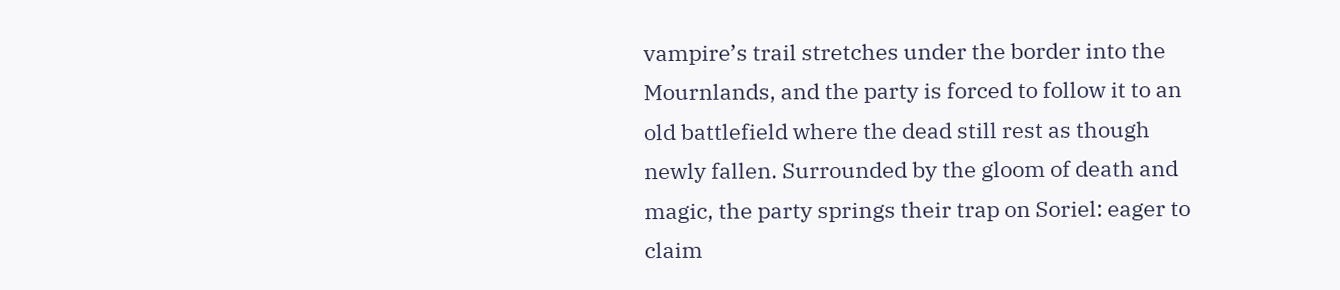vampire’s trail stretches under the border into the Mournlands, and the party is forced to follow it to an old battlefield where the dead still rest as though newly fallen. Surrounded by the gloom of death and magic, the party springs their trap on Soriel: eager to claim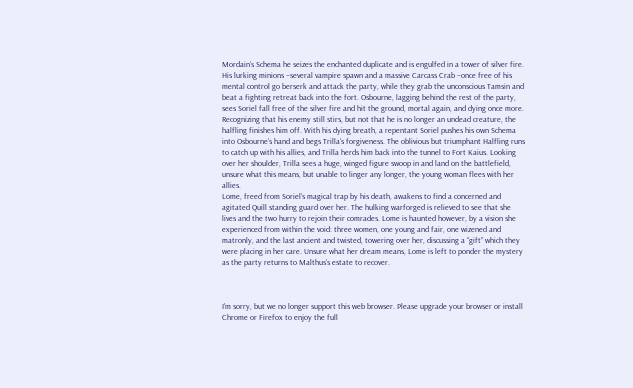Mordain’s Schema he seizes the enchanted duplicate and is engulfed in a tower of silver fire. His lurking minions –several vampire spawn and a massive Carcass Crab –once free of his mental control go berserk and attack the party, while they grab the unconscious Tamsin and beat a fighting retreat back into the fort. Osbourne, lagging behind the rest of the party, sees Soriel fall free of the silver fire and hit the ground, mortal again, and dying once more. Recognizing that his enemy still stirs, but not that he is no longer an undead creature, the halfling finishes him off. With his dying breath, a repentant Soriel pushes his own Schema into Osbourne’s hand and begs Trilla’s forgiveness. The oblivious but triumphant Halfling runs to catch up with his allies, and Trilla herds him back into the tunnel to Fort Kaius. Looking over her shoulder, Trilla sees a huge, winged figure swoop in and land on the battlefield, unsure what this means, but unable to linger any longer, the young woman flees with her allies.
Lome, freed from Soriel’s magical trap by his death, awakens to find a concerned and agitated Quill standing guard over her. The hulking warforged is relieved to see that she lives and the two hurry to rejoin their comrades. Lome is haunted however, by a vision she experienced from within the void: three women, one young and fair, one wizened and matronly, and the last ancient and twisted, towering over her, discussing a “gift” which they were placing in her care. Unsure what her dream means, Lome is left to ponder the mystery as the party returns to Malthus’s estate to recover.



I'm sorry, but we no longer support this web browser. Please upgrade your browser or install Chrome or Firefox to enjoy the full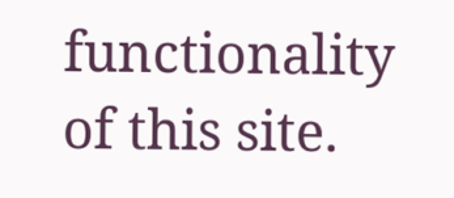functionality of this site.